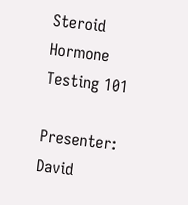Steroid Hormone Testing 101

Presenter: David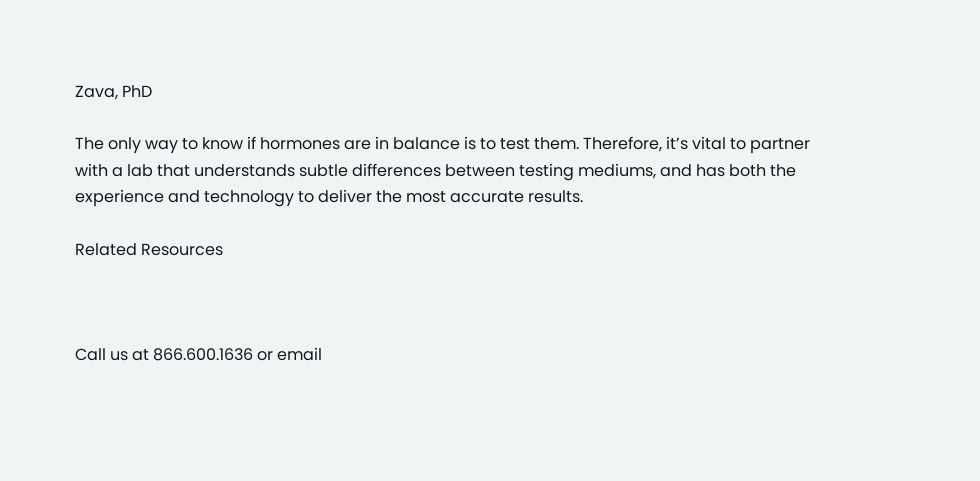Zava, PhD

The only way to know if hormones are in balance is to test them. Therefore, it’s vital to partner with a lab that understands subtle differences between testing mediums, and has both the experience and technology to deliver the most accurate results.

Related Resources



Call us at 866.600.1636 or email